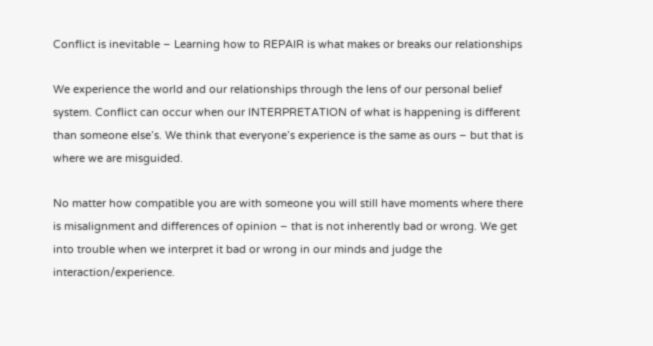Conflict is inevitable – Learning how to REPAIR is what makes or breaks our relationships

We experience the world and our relationships through the lens of our personal belief system. Conflict can occur when our INTERPRETATION of what is happening is different than someone else’s. We think that everyone’s experience is the same as ours – but that is where we are misguided.

No matter how compatible you are with someone you will still have moments where there is misalignment and differences of opinion – that is not inherently bad or wrong. We get into trouble when we interpret it bad or wrong in our minds and judge the interaction/experience.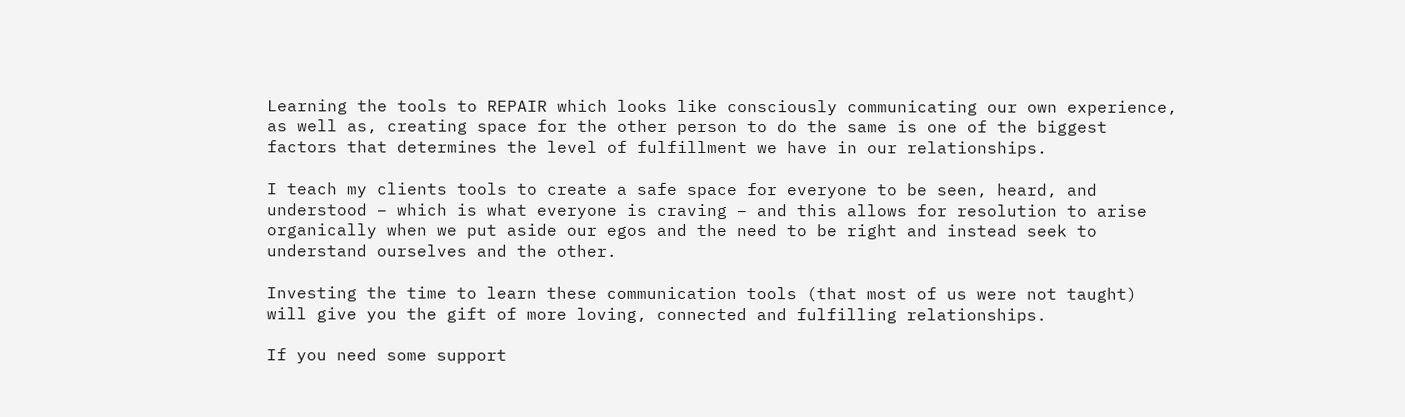Learning the tools to REPAIR which looks like consciously communicating our own experience, as well as, creating space for the other person to do the same is one of the biggest factors that determines the level of fulfillment we have in our relationships.

I teach my clients tools to create a safe space for everyone to be seen, heard, and understood – which is what everyone is craving – and this allows for resolution to arise organically when we put aside our egos and the need to be right and instead seek to understand ourselves and the other.

Investing the time to learn these communication tools (that most of us were not taught) will give you the gift of more loving, connected and fulfilling relationships.

If you need some support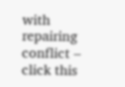with repairing conflict – click this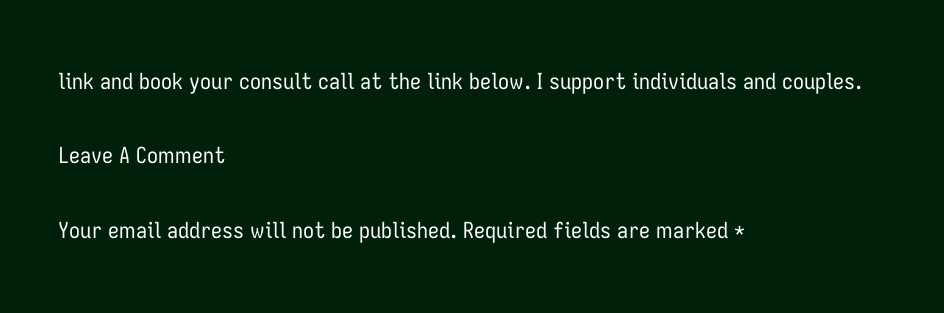link and book your consult call at the link below. I support individuals and couples.

Leave A Comment

Your email address will not be published. Required fields are marked *